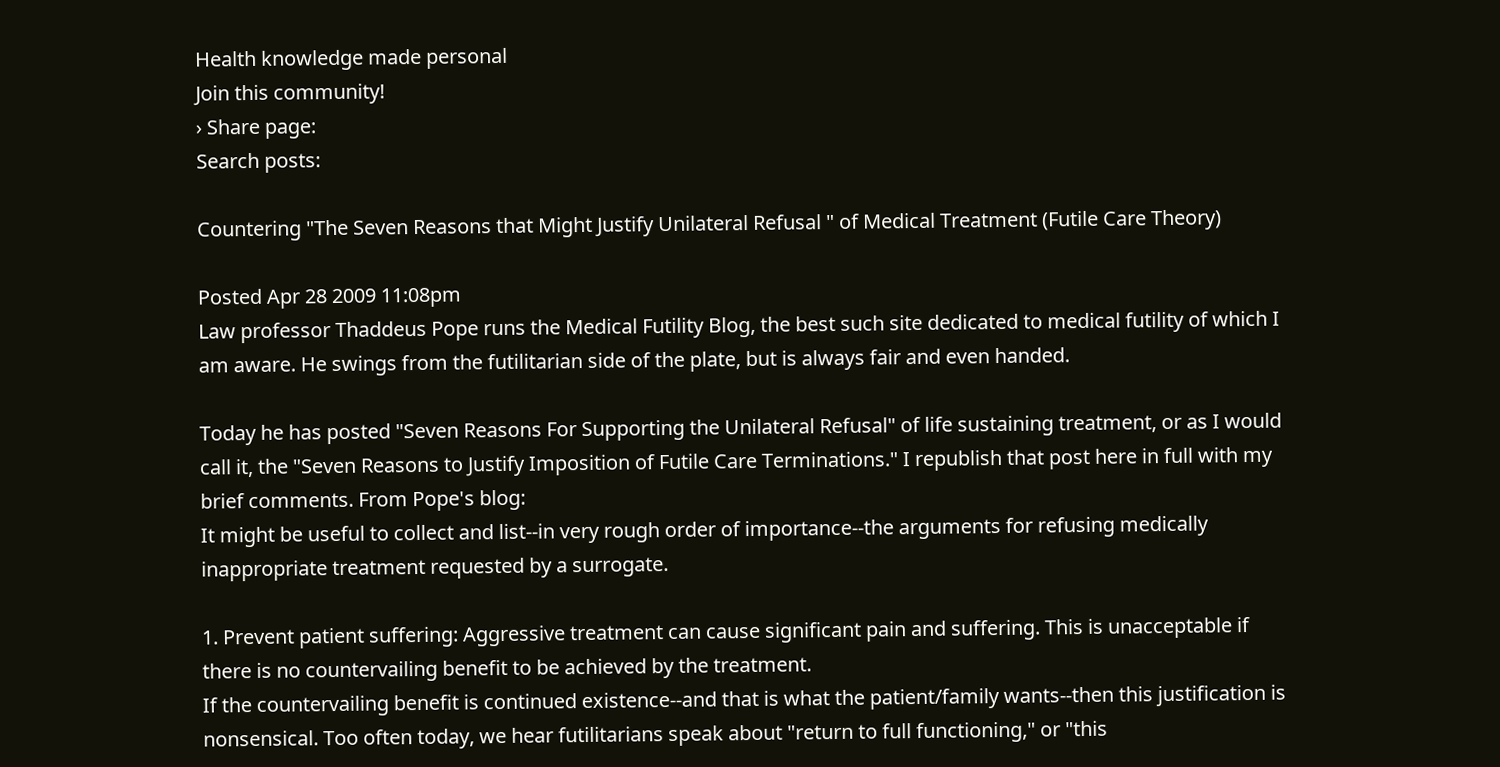Health knowledge made personal
Join this community!
› Share page:
Search posts:

Countering "The Seven Reasons that Might Justify Unilateral Refusal " of Medical Treatment (Futile Care Theory)

Posted Apr 28 2009 11:08pm
Law professor Thaddeus Pope runs the Medical Futility Blog, the best such site dedicated to medical futility of which I am aware. He swings from the futilitarian side of the plate, but is always fair and even handed.

Today he has posted "Seven Reasons For Supporting the Unilateral Refusal" of life sustaining treatment, or as I would call it, the "Seven Reasons to Justify Imposition of Futile Care Terminations." I republish that post here in full with my brief comments. From Pope's blog:
It might be useful to collect and list--in very rough order of importance--the arguments for refusing medically inappropriate treatment requested by a surrogate.

1. Prevent patient suffering: Aggressive treatment can cause significant pain and suffering. This is unacceptable if there is no countervailing benefit to be achieved by the treatment.
If the countervailing benefit is continued existence--and that is what the patient/family wants--then this justification is nonsensical. Too often today, we hear futilitarians speak about "return to full functioning," or "this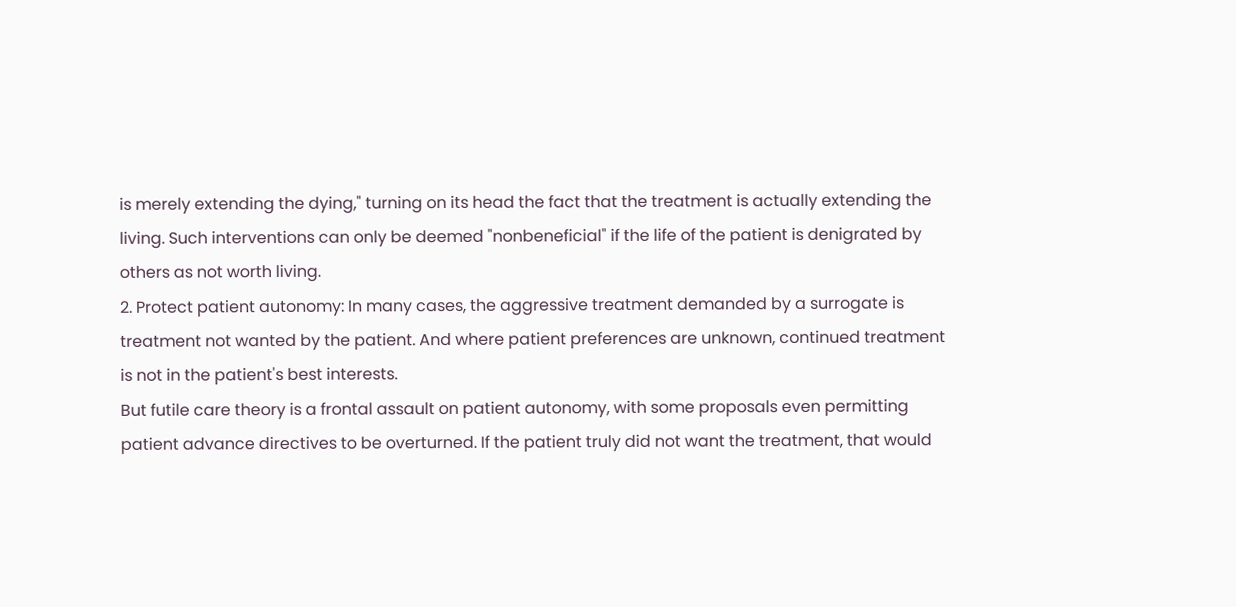is merely extending the dying," turning on its head the fact that the treatment is actually extending the living. Such interventions can only be deemed "nonbeneficial" if the life of the patient is denigrated by others as not worth living.
2. Protect patient autonomy: In many cases, the aggressive treatment demanded by a surrogate is treatment not wanted by the patient. And where patient preferences are unknown, continued treatment is not in the patient's best interests.
But futile care theory is a frontal assault on patient autonomy, with some proposals even permitting patient advance directives to be overturned. If the patient truly did not want the treatment, that would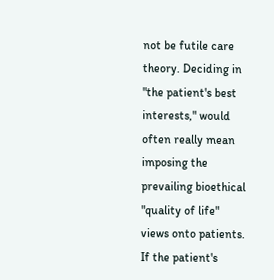not be futile care theory. Deciding in "the patient's best interests," would often really mean imposing the prevailing bioethical "quality of life" views onto patients. If the patient's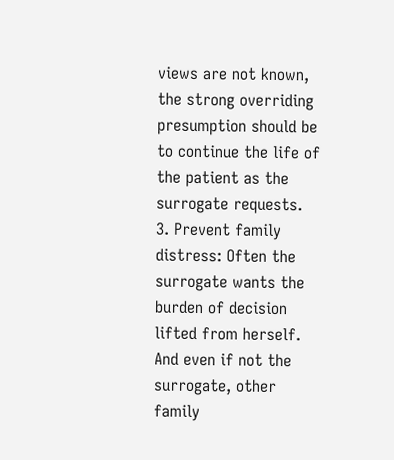views are not known, the strong overriding presumption should be to continue the life of the patient as the surrogate requests.
3. Prevent family distress: Often the surrogate wants the burden of decision lifted from herself. And even if not the surrogate, other family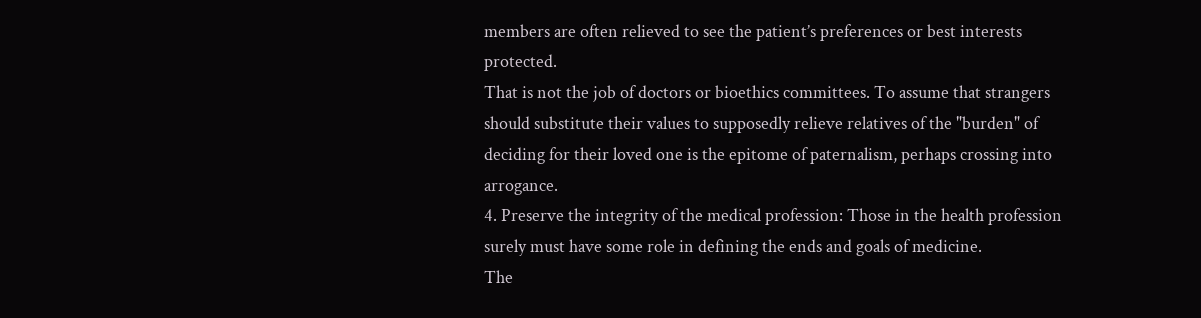members are often relieved to see the patient’s preferences or best interests protected.
That is not the job of doctors or bioethics committees. To assume that strangers should substitute their values to supposedly relieve relatives of the "burden" of deciding for their loved one is the epitome of paternalism, perhaps crossing into arrogance.
4. Preserve the integrity of the medical profession: Those in the health profession surely must have some role in defining the ends and goals of medicine.
The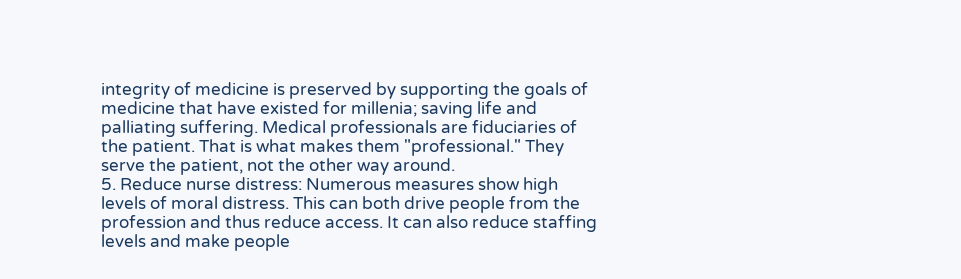integrity of medicine is preserved by supporting the goals of medicine that have existed for millenia; saving life and palliating suffering. Medical professionals are fiduciaries of the patient. That is what makes them "professional." They serve the patient, not the other way around.
5. Reduce nurse distress: Numerous measures show high levels of moral distress. This can both drive people from the profession and thus reduce access. It can also reduce staffing levels and make people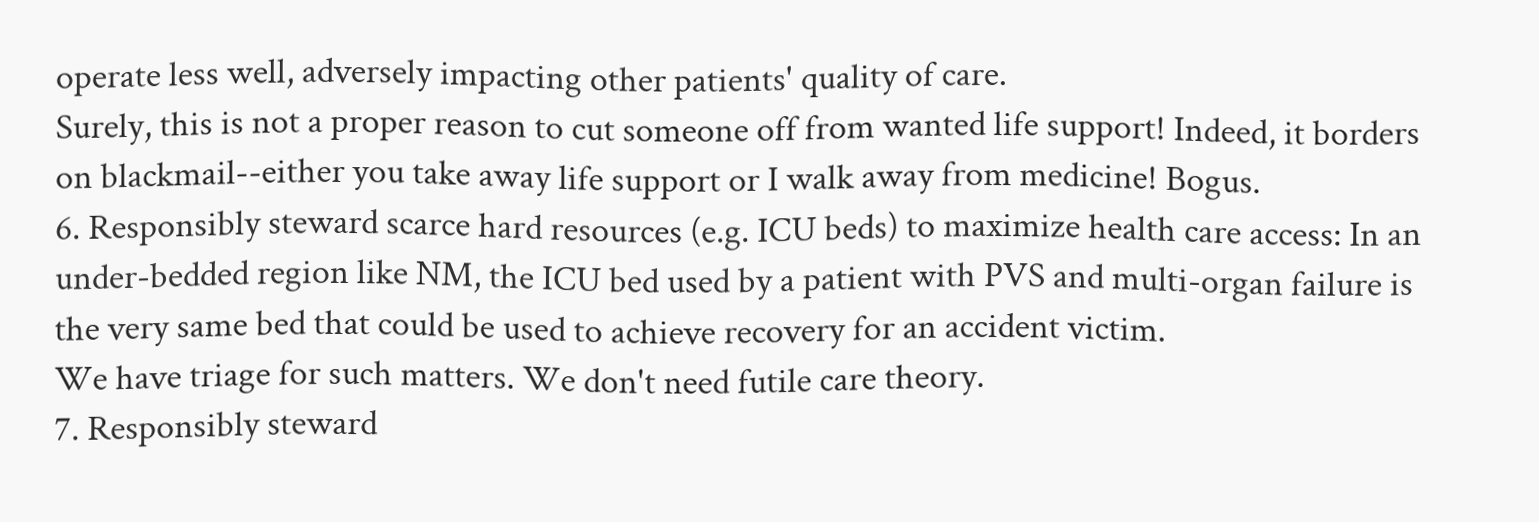operate less well, adversely impacting other patients' quality of care.
Surely, this is not a proper reason to cut someone off from wanted life support! Indeed, it borders on blackmail--either you take away life support or I walk away from medicine! Bogus.
6. Responsibly steward scarce hard resources (e.g. ICU beds) to maximize health care access: In an under-bedded region like NM, the ICU bed used by a patient with PVS and multi-organ failure is the very same bed that could be used to achieve recovery for an accident victim.
We have triage for such matters. We don't need futile care theory.
7. Responsibly steward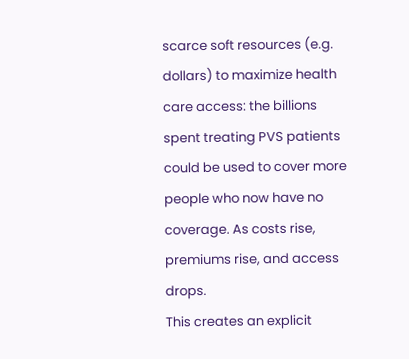scarce soft resources (e.g. dollars) to maximize health care access: the billions spent treating PVS patients could be used to cover more people who now have no coverage. As costs rise, premiums rise, and access drops.
This creates an explicit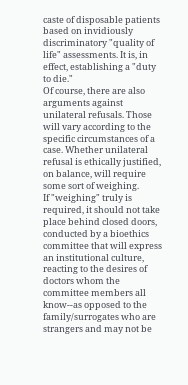caste of disposable patients based on invidiously discriminatory "quality of life" assessments. It is, in effect, establishing a "duty to die."
Of course, there are also arguments against unilateral refusals. Those will vary according to the specific circumstances of a case. Whether unilateral refusal is ethically justified, on balance, will require some sort of weighing.
If "weighing" truly is required, it should not take place behind closed doors, conducted by a bioethics committee that will express an institutional culture, reacting to the desires of doctors whom the committee members all know--as opposed to the family/surrogates who are strangers and may not be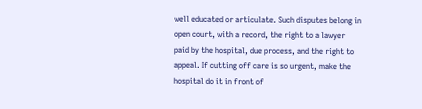well educated or articulate. Such disputes belong in open court, with a record, the right to a lawyer paid by the hospital, due process, and the right to appeal. If cutting off care is so urgent, make the hospital do it in front of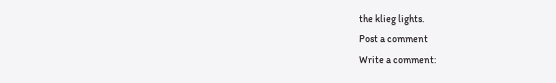the klieg lights.
Post a comment
Write a comment: